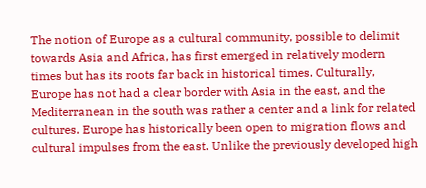The notion of Europe as a cultural community, possible to delimit towards Asia and Africa, has first emerged in relatively modern times but has its roots far back in historical times. Culturally, Europe has not had a clear border with Asia in the east, and the Mediterranean in the south was rather a center and a link for related cultures. Europe has historically been open to migration flows and cultural impulses from the east. Unlike the previously developed high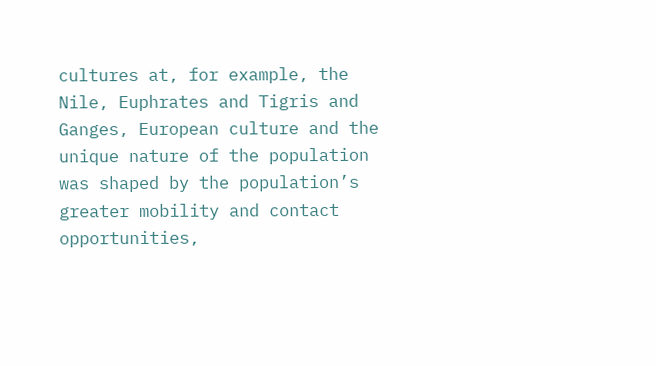cultures at, for example, the Nile, Euphrates and Tigris and Ganges, European culture and the unique nature of the population was shaped by the population’s greater mobility and contact opportunities,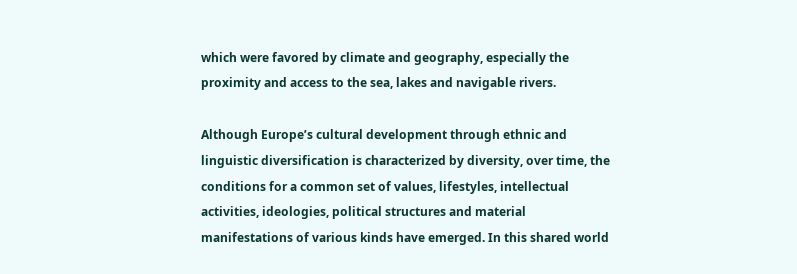which were favored by climate and geography, especially the proximity and access to the sea, lakes and navigable rivers.

Although Europe’s cultural development through ethnic and linguistic diversification is characterized by diversity, over time, the conditions for a common set of values, lifestyles, intellectual activities, ideologies, political structures and material manifestations of various kinds have emerged. In this shared world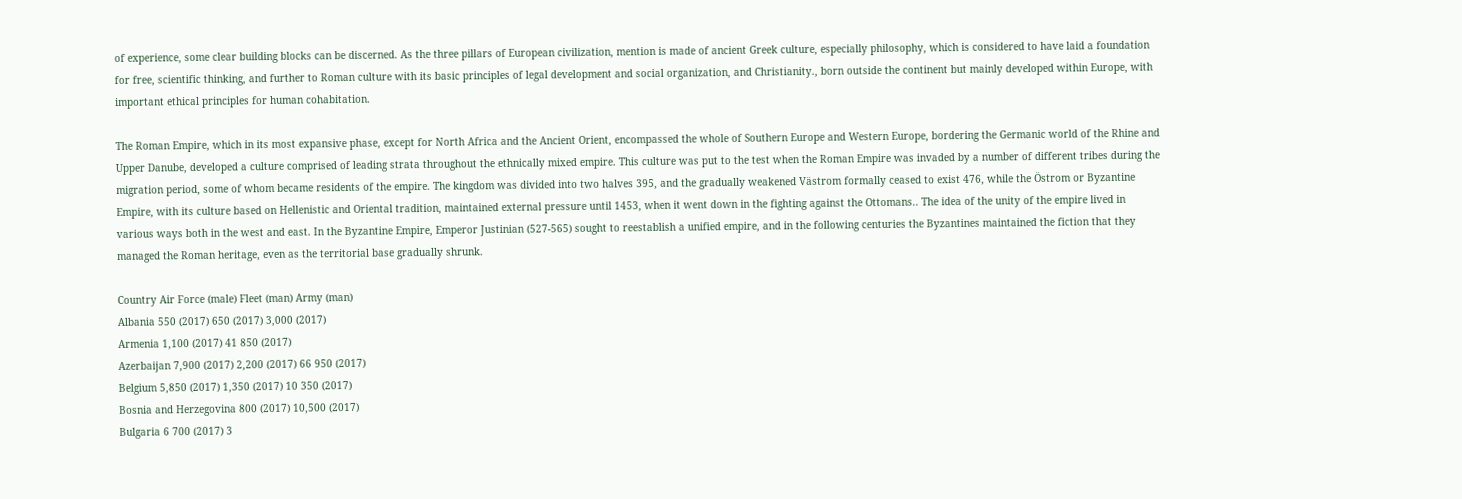of experience, some clear building blocks can be discerned. As the three pillars of European civilization, mention is made of ancient Greek culture, especially philosophy, which is considered to have laid a foundation for free, scientific thinking, and further to Roman culture with its basic principles of legal development and social organization, and Christianity., born outside the continent but mainly developed within Europe, with important ethical principles for human cohabitation.

The Roman Empire, which in its most expansive phase, except for North Africa and the Ancient Orient, encompassed the whole of Southern Europe and Western Europe, bordering the Germanic world of the Rhine and Upper Danube, developed a culture comprised of leading strata throughout the ethnically mixed empire. This culture was put to the test when the Roman Empire was invaded by a number of different tribes during the migration period, some of whom became residents of the empire. The kingdom was divided into two halves 395, and the gradually weakened Västrom formally ceased to exist 476, while the Östrom or Byzantine Empire, with its culture based on Hellenistic and Oriental tradition, maintained external pressure until 1453, when it went down in the fighting against the Ottomans.. The idea of the unity of the empire lived in various ways both in the west and east. In the Byzantine Empire, Emperor Justinian (527-565) sought to reestablish a unified empire, and in the following centuries the Byzantines maintained the fiction that they managed the Roman heritage, even as the territorial base gradually shrunk.

Country Air Force (male) Fleet (man) Army (man)
Albania 550 (2017) 650 (2017) 3,000 (2017)
Armenia 1,100 (2017) 41 850 (2017)
Azerbaijan 7,900 (2017) 2,200 (2017) 66 950 (2017)
Belgium 5,850 (2017) 1,350 (2017) 10 350 (2017)
Bosnia and Herzegovina 800 (2017) 10,500 (2017)
Bulgaria 6 700 (2017) 3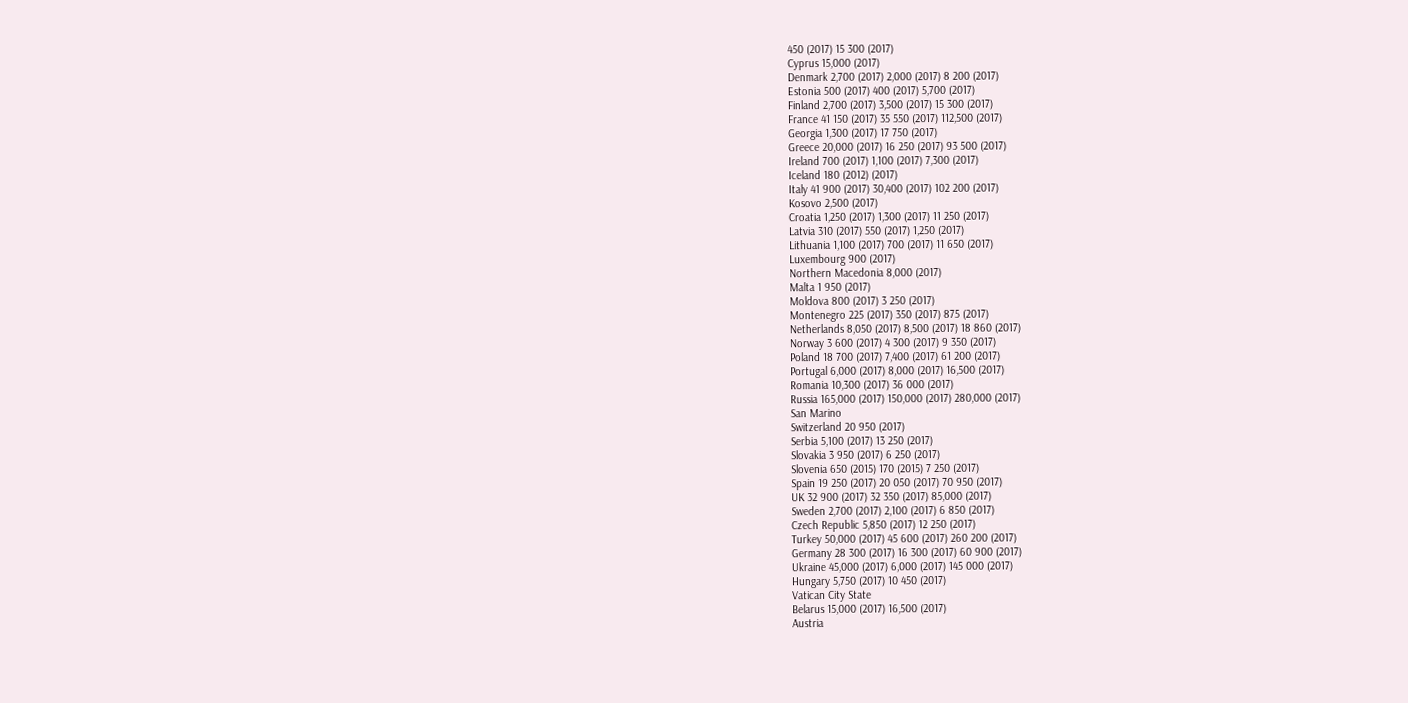450 (2017) 15 300 (2017)
Cyprus 15,000 (2017)
Denmark 2,700 (2017) 2,000 (2017) 8 200 (2017)
Estonia 500 (2017) 400 (2017) 5,700 (2017)
Finland 2,700 (2017) 3,500 (2017) 15 300 (2017)
France 41 150 (2017) 35 550 (2017) 112,500 (2017)
Georgia 1,300 (2017) 17 750 (2017)
Greece 20,000 (2017) 16 250 (2017) 93 500 (2017)
Ireland 700 (2017) 1,100 (2017) 7,300 (2017)
Iceland 180 (2012) (2017)
Italy 41 900 (2017) 30,400 (2017) 102 200 (2017)
Kosovo 2,500 (2017)
Croatia 1,250 (2017) 1,300 (2017) 11 250 (2017)
Latvia 310 (2017) 550 (2017) 1,250 (2017)
Lithuania 1,100 (2017) 700 (2017) 11 650 (2017)
Luxembourg 900 (2017)
Northern Macedonia 8,000 (2017)
Malta 1 950 (2017)
Moldova 800 (2017) 3 250 (2017)
Montenegro 225 (2017) 350 (2017) 875 (2017)
Netherlands 8,050 (2017) 8,500 (2017) 18 860 (2017)
Norway 3 600 (2017) 4 300 (2017) 9 350 (2017)
Poland 18 700 (2017) 7,400 (2017) 61 200 (2017)
Portugal 6,000 (2017) 8,000 (2017) 16,500 (2017)
Romania 10,300 (2017) 36 000 (2017)
Russia 165,000 (2017) 150,000 (2017) 280,000 (2017)
San Marino
Switzerland 20 950 (2017)
Serbia 5,100 (2017) 13 250 (2017)
Slovakia 3 950 (2017) 6 250 (2017)
Slovenia 650 (2015) 170 (2015) 7 250 (2017)
Spain 19 250 (2017) 20 050 (2017) 70 950 (2017)
UK 32 900 (2017) 32 350 (2017) 85,000 (2017)
Sweden 2,700 (2017) 2,100 (2017) 6 850 (2017)
Czech Republic 5,850 (2017) 12 250 (2017)
Turkey 50,000 (2017) 45 600 (2017) 260 200 (2017)
Germany 28 300 (2017) 16 300 (2017) 60 900 (2017)
Ukraine 45,000 (2017) 6,000 (2017) 145 000 (2017)
Hungary 5,750 (2017) 10 450 (2017)
Vatican City State
Belarus 15,000 (2017) 16,500 (2017)
Austria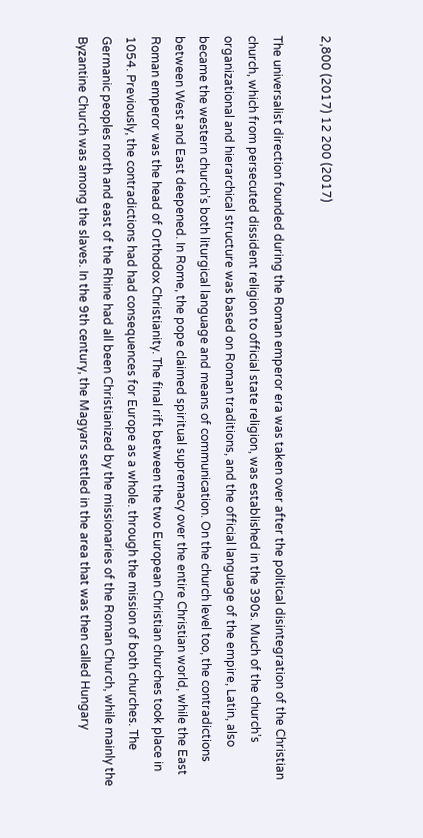2,800 (2017) 12 200 (2017)

The universalist direction founded during the Roman emperor era was taken over after the political disintegration of the Christian church, which from persecuted dissident religion to official state religion, was established in the 390s. Much of the church’s organizational and hierarchical structure was based on Roman traditions, and the official language of the empire, Latin, also became the western church’s both liturgical language and means of communication. On the church level too, the contradictions between West and East deepened. In Rome, the pope claimed spiritual supremacy over the entire Christian world, while the East Roman emperor was the head of Orthodox Christianity. The final rift between the two European Christian churches took place in 1054. Previously, the contradictions had had consequences for Europe as a whole. through the mission of both churches. The Germanic peoples north and east of the Rhine had all been Christianized by the missionaries of the Roman Church, while mainly the Byzantine Church was among the slaves. In the 9th century, the Magyars settled in the area that was then called Hungary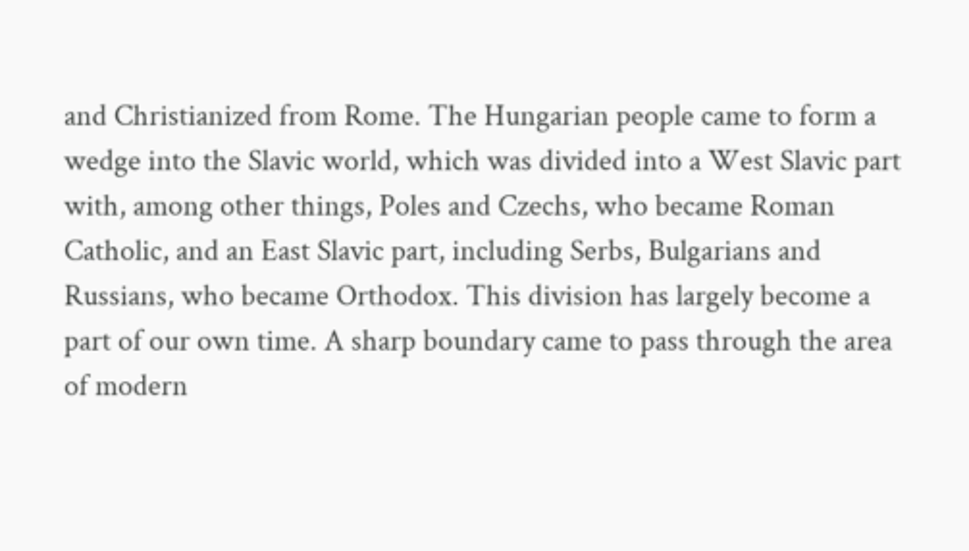and Christianized from Rome. The Hungarian people came to form a wedge into the Slavic world, which was divided into a West Slavic part with, among other things, Poles and Czechs, who became Roman Catholic, and an East Slavic part, including Serbs, Bulgarians and Russians, who became Orthodox. This division has largely become a part of our own time. A sharp boundary came to pass through the area of modern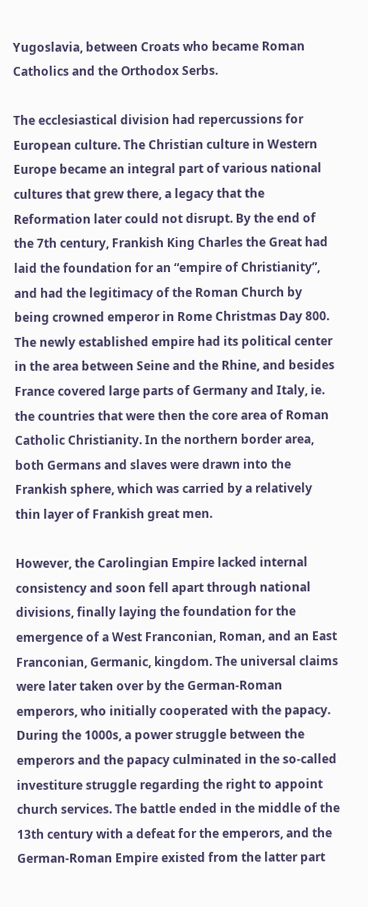Yugoslavia, between Croats who became Roman Catholics and the Orthodox Serbs.

The ecclesiastical division had repercussions for European culture. The Christian culture in Western Europe became an integral part of various national cultures that grew there, a legacy that the Reformation later could not disrupt. By the end of the 7th century, Frankish King Charles the Great had laid the foundation for an “empire of Christianity”, and had the legitimacy of the Roman Church by being crowned emperor in Rome Christmas Day 800. The newly established empire had its political center in the area between Seine and the Rhine, and besides France covered large parts of Germany and Italy, ie. the countries that were then the core area of Roman Catholic Christianity. In the northern border area, both Germans and slaves were drawn into the Frankish sphere, which was carried by a relatively thin layer of Frankish great men.

However, the Carolingian Empire lacked internal consistency and soon fell apart through national divisions, finally laying the foundation for the emergence of a West Franconian, Roman, and an East Franconian, Germanic, kingdom. The universal claims were later taken over by the German-Roman emperors, who initially cooperated with the papacy. During the 1000s, a power struggle between the emperors and the papacy culminated in the so-called investiture struggle regarding the right to appoint church services. The battle ended in the middle of the 13th century with a defeat for the emperors, and the German-Roman Empire existed from the latter part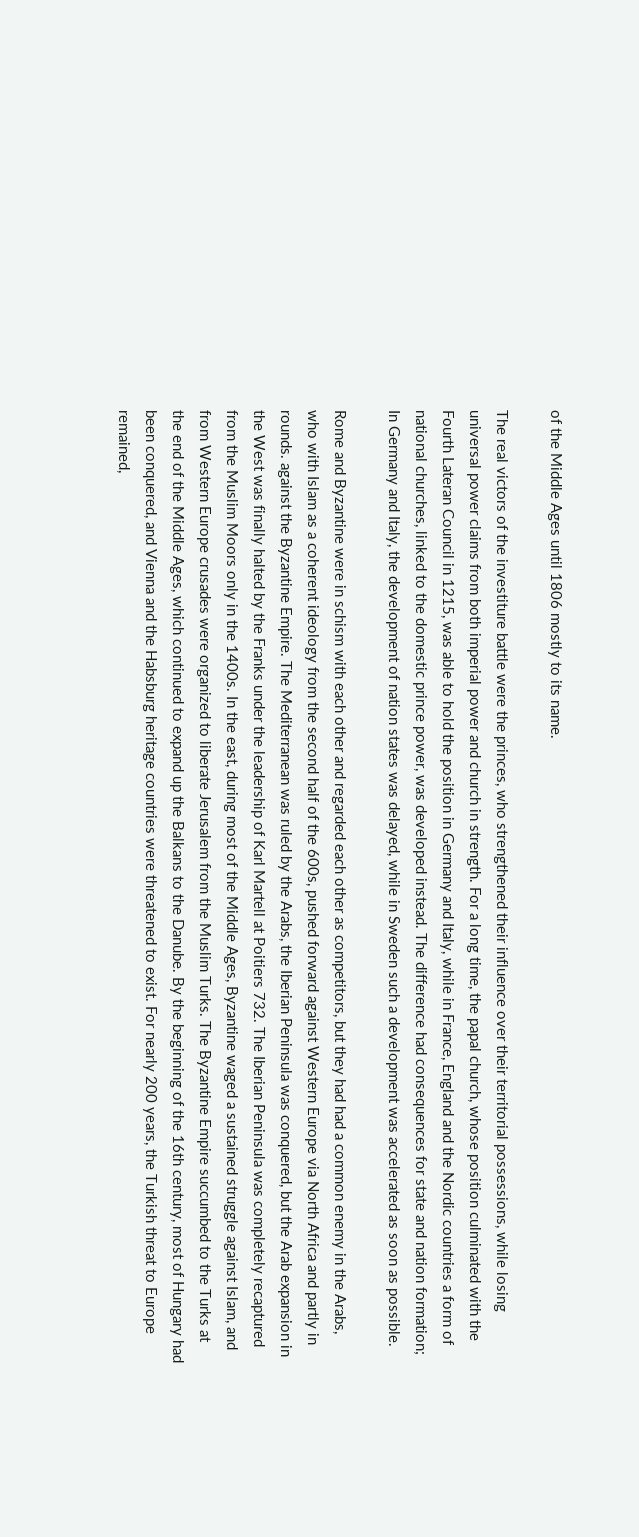of the Middle Ages until 1806 mostly to its name.

The real victors of the investiture battle were the princes, who strengthened their influence over their territorial possessions, while losing universal power claims from both imperial power and church in strength. For a long time, the papal church, whose position culminated with the Fourth Lateran Council in 1215, was able to hold the position in Germany and Italy, while in France, England and the Nordic countries a form of national churches, linked to the domestic prince power, was developed instead. The difference had consequences for state and nation formation; In Germany and Italy, the development of nation states was delayed, while in Sweden such a development was accelerated as soon as possible.

Rome and Byzantine were in schism with each other and regarded each other as competitors, but they had had a common enemy in the Arabs, who with Islam as a coherent ideology from the second half of the 600s, pushed forward against Western Europe via North Africa and partly in rounds. against the Byzantine Empire. The Mediterranean was ruled by the Arabs, the Iberian Peninsula was conquered, but the Arab expansion in the West was finally halted by the Franks under the leadership of Karl Martell at Poitiers 732. The Iberian Peninsula was completely recaptured from the Muslim Moors only in the 1400s. In the east, during most of the Middle Ages, Byzantine waged a sustained struggle against Islam, and from Western Europe crusades were organized to liberate Jerusalem from the Muslim Turks. The Byzantine Empire succumbed to the Turks at the end of the Middle Ages, which continued to expand up the Balkans to the Danube. By the beginning of the 16th century, most of Hungary had been conquered, and Vienna and the Habsburg heritage countries were threatened to exist. For nearly 200 years, the Turkish threat to Europe remained,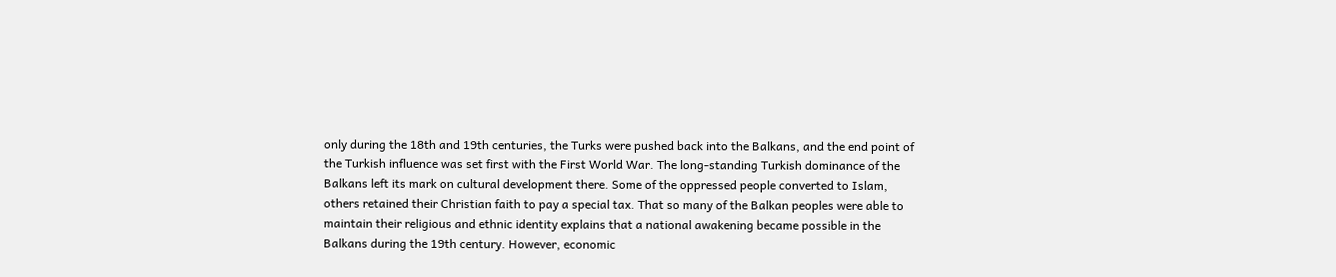only during the 18th and 19th centuries, the Turks were pushed back into the Balkans, and the end point of the Turkish influence was set first with the First World War. The long-standing Turkish dominance of the Balkans left its mark on cultural development there. Some of the oppressed people converted to Islam, others retained their Christian faith to pay a special tax. That so many of the Balkan peoples were able to maintain their religious and ethnic identity explains that a national awakening became possible in the Balkans during the 19th century. However, economic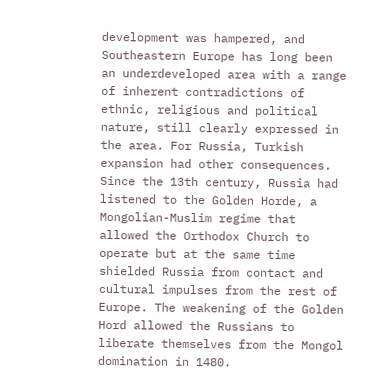development was hampered, and Southeastern Europe has long been an underdeveloped area with a range of inherent contradictions of ethnic, religious and political nature, still clearly expressed in the area. For Russia, Turkish expansion had other consequences. Since the 13th century, Russia had listened to the Golden Horde, a Mongolian-Muslim regime that allowed the Orthodox Church to operate but at the same time shielded Russia from contact and cultural impulses from the rest of Europe. The weakening of the Golden Hord allowed the Russians to liberate themselves from the Mongol domination in 1480.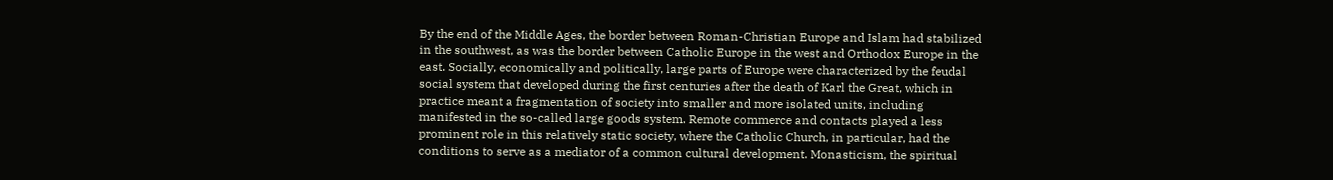By the end of the Middle Ages, the border between Roman-Christian Europe and Islam had stabilized in the southwest, as was the border between Catholic Europe in the west and Orthodox Europe in the east. Socially, economically and politically, large parts of Europe were characterized by the feudal social system that developed during the first centuries after the death of Karl the Great, which in practice meant a fragmentation of society into smaller and more isolated units, including manifested in the so-called large goods system. Remote commerce and contacts played a less prominent role in this relatively static society, where the Catholic Church, in particular, had the conditions to serve as a mediator of a common cultural development. Monasticism, the spiritual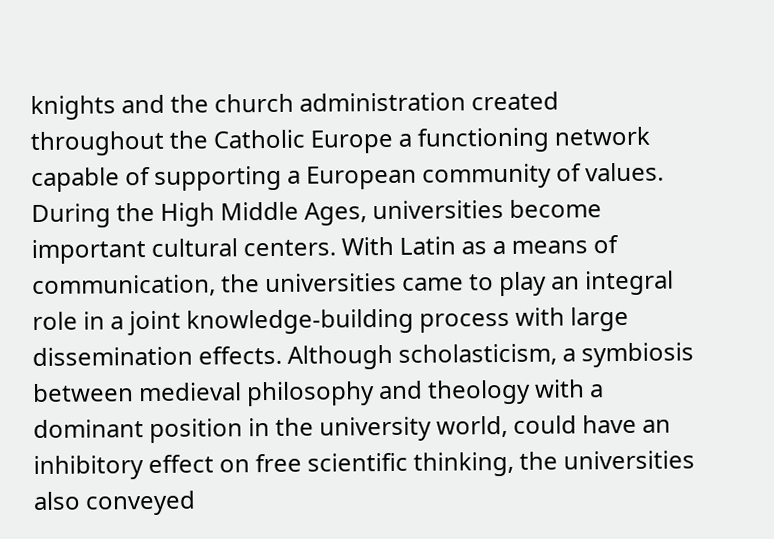knights and the church administration created throughout the Catholic Europe a functioning network capable of supporting a European community of values. During the High Middle Ages, universities become important cultural centers. With Latin as a means of communication, the universities came to play an integral role in a joint knowledge-building process with large dissemination effects. Although scholasticism, a symbiosis between medieval philosophy and theology with a dominant position in the university world, could have an inhibitory effect on free scientific thinking, the universities also conveyed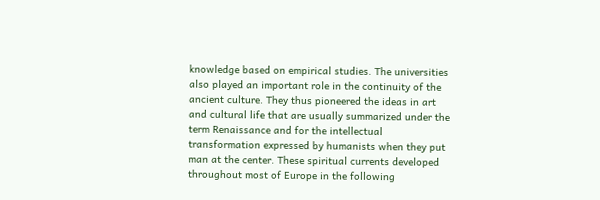knowledge based on empirical studies. The universities also played an important role in the continuity of the ancient culture. They thus pioneered the ideas in art and cultural life that are usually summarized under the term Renaissance and for the intellectual transformation expressed by humanists when they put man at the center. These spiritual currents developed throughout most of Europe in the following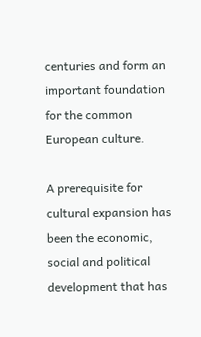centuries and form an important foundation for the common European culture.

A prerequisite for cultural expansion has been the economic, social and political development that has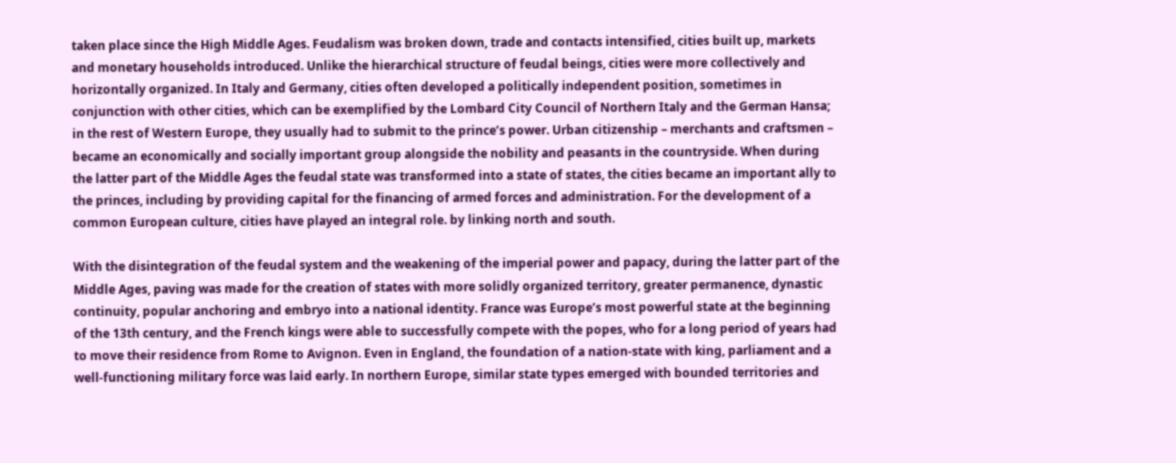taken place since the High Middle Ages. Feudalism was broken down, trade and contacts intensified, cities built up, markets and monetary households introduced. Unlike the hierarchical structure of feudal beings, cities were more collectively and horizontally organized. In Italy and Germany, cities often developed a politically independent position, sometimes in conjunction with other cities, which can be exemplified by the Lombard City Council of Northern Italy and the German Hansa; in the rest of Western Europe, they usually had to submit to the prince’s power. Urban citizenship – merchants and craftsmen – became an economically and socially important group alongside the nobility and peasants in the countryside. When during the latter part of the Middle Ages the feudal state was transformed into a state of states, the cities became an important ally to the princes, including by providing capital for the financing of armed forces and administration. For the development of a common European culture, cities have played an integral role. by linking north and south.

With the disintegration of the feudal system and the weakening of the imperial power and papacy, during the latter part of the Middle Ages, paving was made for the creation of states with more solidly organized territory, greater permanence, dynastic continuity, popular anchoring and embryo into a national identity. France was Europe’s most powerful state at the beginning of the 13th century, and the French kings were able to successfully compete with the popes, who for a long period of years had to move their residence from Rome to Avignon. Even in England, the foundation of a nation-state with king, parliament and a well-functioning military force was laid early. In northern Europe, similar state types emerged with bounded territories and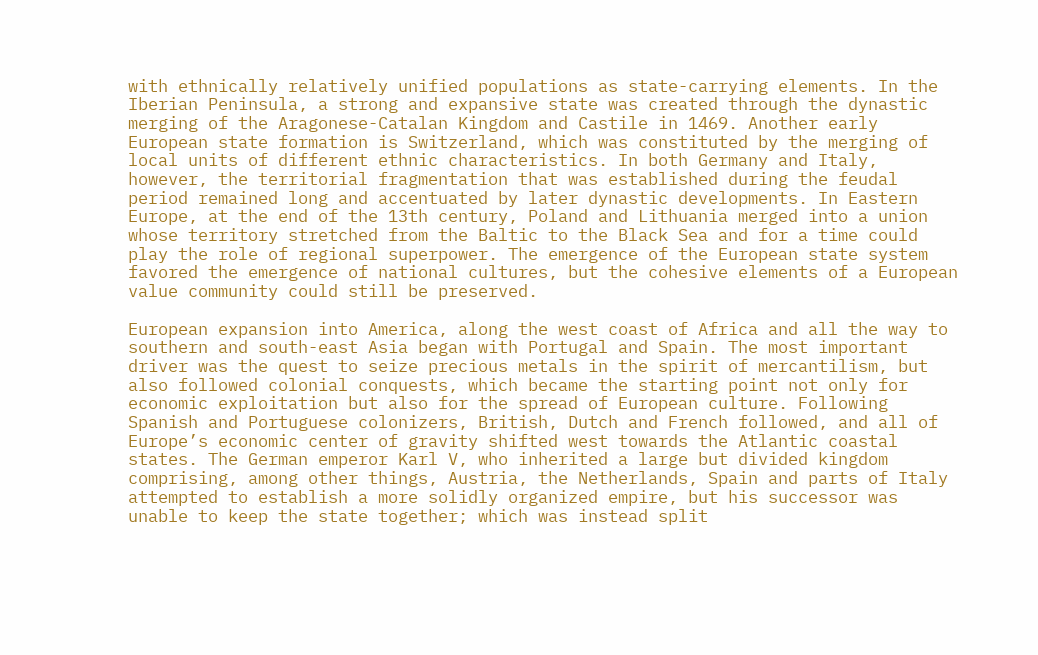with ethnically relatively unified populations as state-carrying elements. In the Iberian Peninsula, a strong and expansive state was created through the dynastic merging of the Aragonese-Catalan Kingdom and Castile in 1469. Another early European state formation is Switzerland, which was constituted by the merging of local units of different ethnic characteristics. In both Germany and Italy, however, the territorial fragmentation that was established during the feudal period remained long and accentuated by later dynastic developments. In Eastern Europe, at the end of the 13th century, Poland and Lithuania merged into a union whose territory stretched from the Baltic to the Black Sea and for a time could play the role of regional superpower. The emergence of the European state system favored the emergence of national cultures, but the cohesive elements of a European value community could still be preserved.

European expansion into America, along the west coast of Africa and all the way to southern and south-east Asia began with Portugal and Spain. The most important driver was the quest to seize precious metals in the spirit of mercantilism, but also followed colonial conquests, which became the starting point not only for economic exploitation but also for the spread of European culture. Following Spanish and Portuguese colonizers, British, Dutch and French followed, and all of Europe’s economic center of gravity shifted west towards the Atlantic coastal states. The German emperor Karl V, who inherited a large but divided kingdom comprising, among other things, Austria, the Netherlands, Spain and parts of Italy attempted to establish a more solidly organized empire, but his successor was unable to keep the state together; which was instead split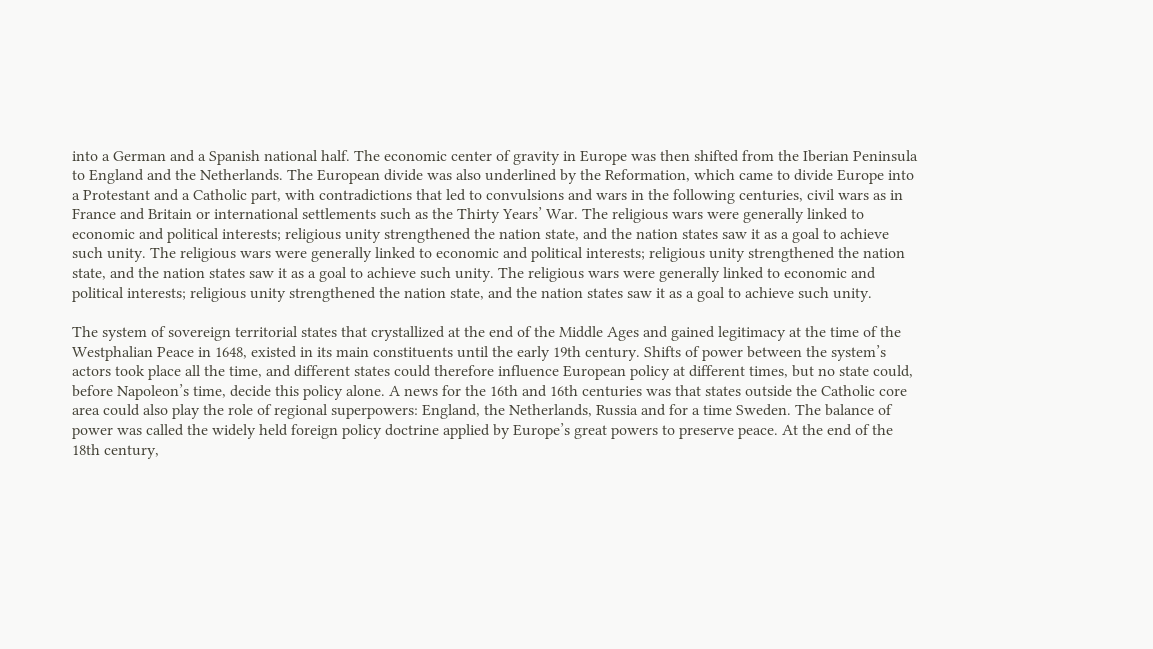into a German and a Spanish national half. The economic center of gravity in Europe was then shifted from the Iberian Peninsula to England and the Netherlands. The European divide was also underlined by the Reformation, which came to divide Europe into a Protestant and a Catholic part, with contradictions that led to convulsions and wars in the following centuries, civil wars as in France and Britain or international settlements such as the Thirty Years’ War. The religious wars were generally linked to economic and political interests; religious unity strengthened the nation state, and the nation states saw it as a goal to achieve such unity. The religious wars were generally linked to economic and political interests; religious unity strengthened the nation state, and the nation states saw it as a goal to achieve such unity. The religious wars were generally linked to economic and political interests; religious unity strengthened the nation state, and the nation states saw it as a goal to achieve such unity.

The system of sovereign territorial states that crystallized at the end of the Middle Ages and gained legitimacy at the time of the Westphalian Peace in 1648, existed in its main constituents until the early 19th century. Shifts of power between the system’s actors took place all the time, and different states could therefore influence European policy at different times, but no state could, before Napoleon’s time, decide this policy alone. A news for the 16th and 16th centuries was that states outside the Catholic core area could also play the role of regional superpowers: England, the Netherlands, Russia and for a time Sweden. The balance of power was called the widely held foreign policy doctrine applied by Europe’s great powers to preserve peace. At the end of the 18th century,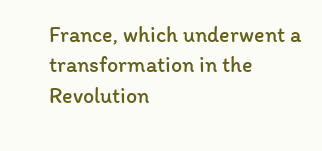France, which underwent a transformation in the Revolution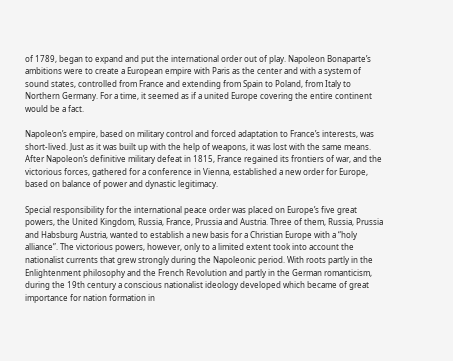of 1789, began to expand and put the international order out of play. Napoleon Bonaparte’s ambitions were to create a European empire with Paris as the center and with a system of sound states, controlled from France and extending from Spain to Poland, from Italy to Northern Germany. For a time, it seemed as if a united Europe covering the entire continent would be a fact.

Napoleon’s empire, based on military control and forced adaptation to France’s interests, was short-lived. Just as it was built up with the help of weapons, it was lost with the same means. After Napoleon’s definitive military defeat in 1815, France regained its frontiers of war, and the victorious forces, gathered for a conference in Vienna, established a new order for Europe, based on balance of power and dynastic legitimacy.

Special responsibility for the international peace order was placed on Europe’s five great powers, the United Kingdom, Russia, France, Prussia and Austria. Three of them, Russia, Prussia and Habsburg Austria, wanted to establish a new basis for a Christian Europe with a “holy alliance”. The victorious powers, however, only to a limited extent took into account the nationalist currents that grew strongly during the Napoleonic period. With roots partly in the Enlightenment philosophy and the French Revolution and partly in the German romanticism, during the 19th century a conscious nationalist ideology developed which became of great importance for nation formation in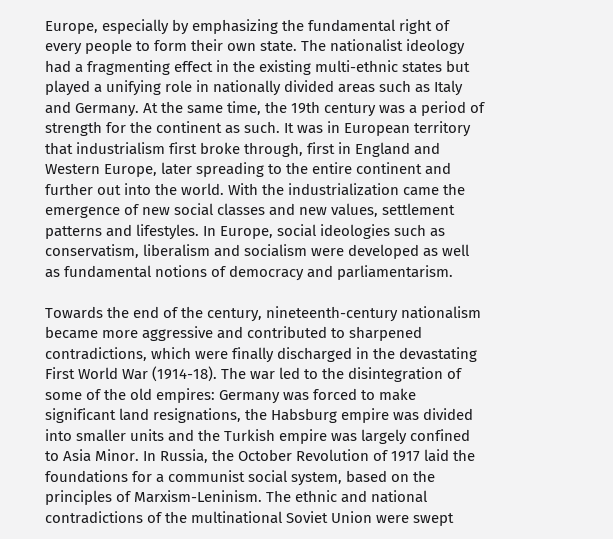Europe, especially by emphasizing the fundamental right of every people to form their own state. The nationalist ideology had a fragmenting effect in the existing multi-ethnic states but played a unifying role in nationally divided areas such as Italy and Germany. At the same time, the 19th century was a period of strength for the continent as such. It was in European territory that industrialism first broke through, first in England and Western Europe, later spreading to the entire continent and further out into the world. With the industrialization came the emergence of new social classes and new values, settlement patterns and lifestyles. In Europe, social ideologies such as conservatism, liberalism and socialism were developed as well as fundamental notions of democracy and parliamentarism.

Towards the end of the century, nineteenth-century nationalism became more aggressive and contributed to sharpened contradictions, which were finally discharged in the devastating First World War (1914-18). The war led to the disintegration of some of the old empires: Germany was forced to make significant land resignations, the Habsburg empire was divided into smaller units and the Turkish empire was largely confined to Asia Minor. In Russia, the October Revolution of 1917 laid the foundations for a communist social system, based on the principles of Marxism-Leninism. The ethnic and national contradictions of the multinational Soviet Union were swept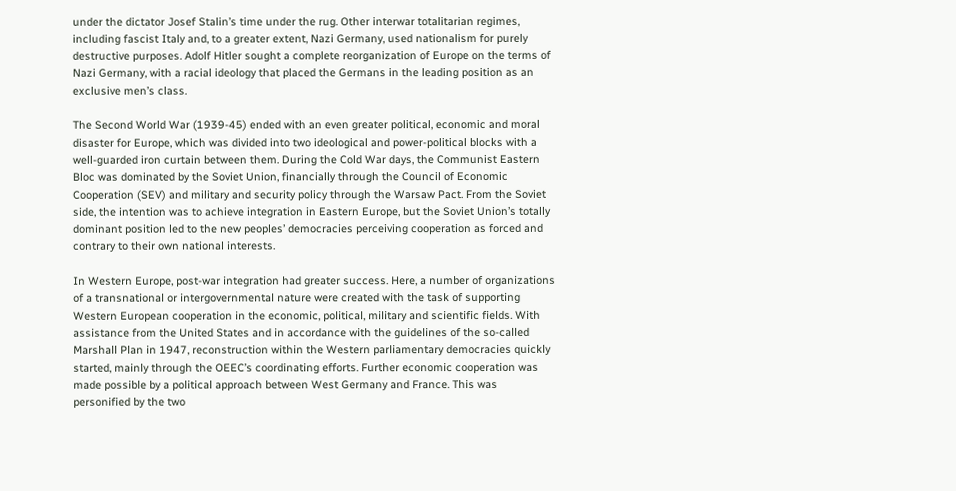under the dictator Josef Stalin’s time under the rug. Other interwar totalitarian regimes, including fascist Italy and, to a greater extent, Nazi Germany, used nationalism for purely destructive purposes. Adolf Hitler sought a complete reorganization of Europe on the terms of Nazi Germany, with a racial ideology that placed the Germans in the leading position as an exclusive men’s class.

The Second World War (1939-45) ended with an even greater political, economic and moral disaster for Europe, which was divided into two ideological and power-political blocks with a well-guarded iron curtain between them. During the Cold War days, the Communist Eastern Bloc was dominated by the Soviet Union, financially through the Council of Economic Cooperation (SEV) and military and security policy through the Warsaw Pact. From the Soviet side, the intention was to achieve integration in Eastern Europe, but the Soviet Union’s totally dominant position led to the new peoples’ democracies perceiving cooperation as forced and contrary to their own national interests.

In Western Europe, post-war integration had greater success. Here, a number of organizations of a transnational or intergovernmental nature were created with the task of supporting Western European cooperation in the economic, political, military and scientific fields. With assistance from the United States and in accordance with the guidelines of the so-called Marshall Plan in 1947, reconstruction within the Western parliamentary democracies quickly started, mainly through the OEEC’s coordinating efforts. Further economic cooperation was made possible by a political approach between West Germany and France. This was personified by the two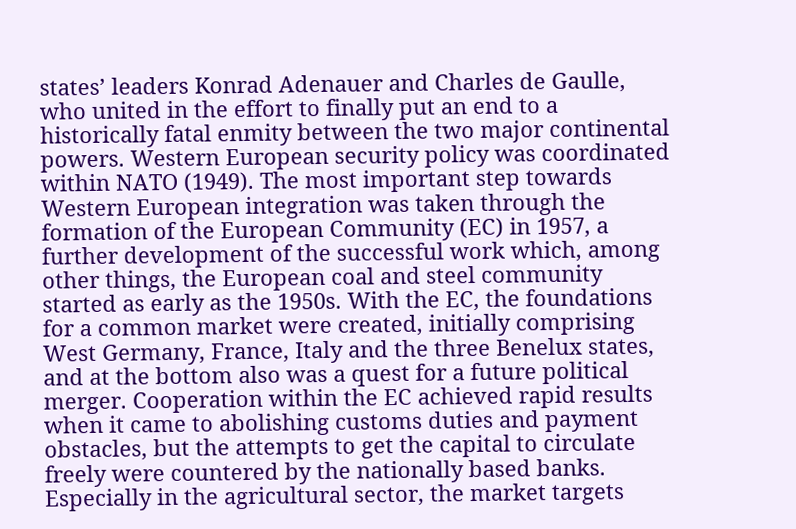states’ leaders Konrad Adenauer and Charles de Gaulle, who united in the effort to finally put an end to a historically fatal enmity between the two major continental powers. Western European security policy was coordinated within NATO (1949). The most important step towards Western European integration was taken through the formation of the European Community (EC) in 1957, a further development of the successful work which, among other things, the European coal and steel community started as early as the 1950s. With the EC, the foundations for a common market were created, initially comprising West Germany, France, Italy and the three Benelux states, and at the bottom also was a quest for a future political merger. Cooperation within the EC achieved rapid results when it came to abolishing customs duties and payment obstacles, but the attempts to get the capital to circulate freely were countered by the nationally based banks. Especially in the agricultural sector, the market targets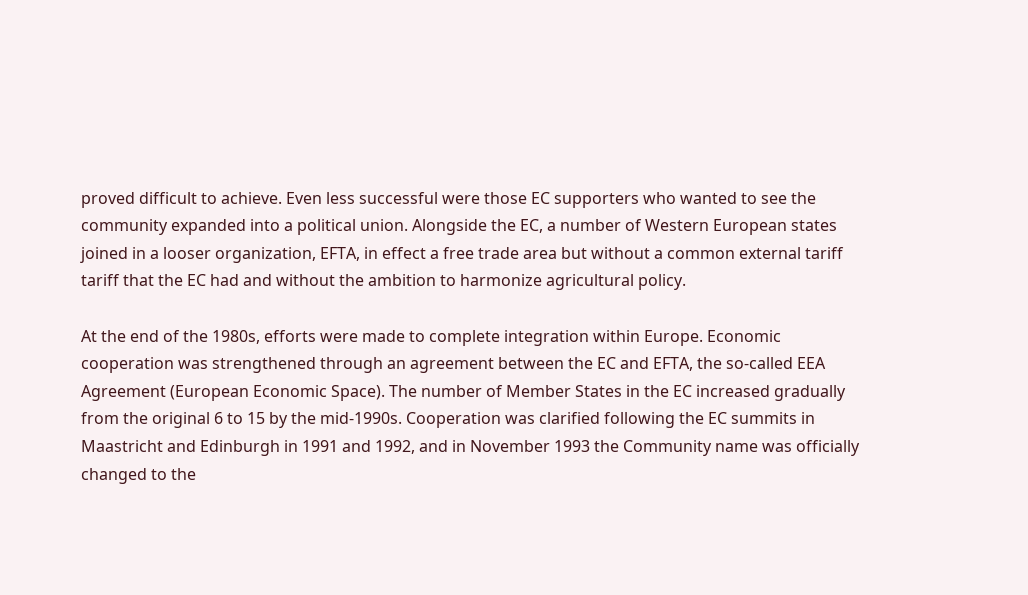proved difficult to achieve. Even less successful were those EC supporters who wanted to see the community expanded into a political union. Alongside the EC, a number of Western European states joined in a looser organization, EFTA, in effect a free trade area but without a common external tariff tariff that the EC had and without the ambition to harmonize agricultural policy.

At the end of the 1980s, efforts were made to complete integration within Europe. Economic cooperation was strengthened through an agreement between the EC and EFTA, the so-called EEA Agreement (European Economic Space). The number of Member States in the EC increased gradually from the original 6 to 15 by the mid-1990s. Cooperation was clarified following the EC summits in Maastricht and Edinburgh in 1991 and 1992, and in November 1993 the Community name was officially changed to the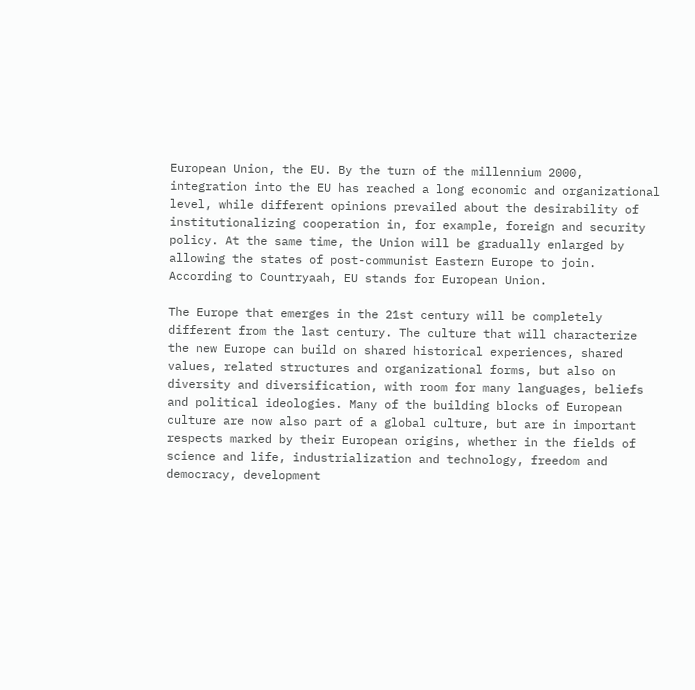European Union, the EU. By the turn of the millennium 2000, integration into the EU has reached a long economic and organizational level, while different opinions prevailed about the desirability of institutionalizing cooperation in, for example, foreign and security policy. At the same time, the Union will be gradually enlarged by allowing the states of post-communist Eastern Europe to join. According to Countryaah, EU stands for European Union.

The Europe that emerges in the 21st century will be completely different from the last century. The culture that will characterize the new Europe can build on shared historical experiences, shared values, related structures and organizational forms, but also on diversity and diversification, with room for many languages, beliefs and political ideologies. Many of the building blocks of European culture are now also part of a global culture, but are in important respects marked by their European origins, whether in the fields of science and life, industrialization and technology, freedom and democracy, development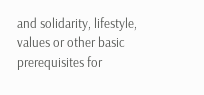and solidarity, lifestyle, values or other basic prerequisites for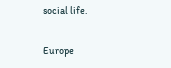social life.

Europe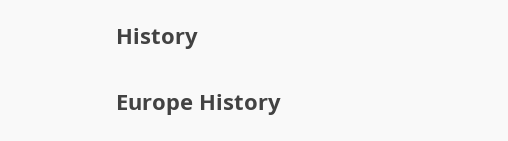History

Europe History